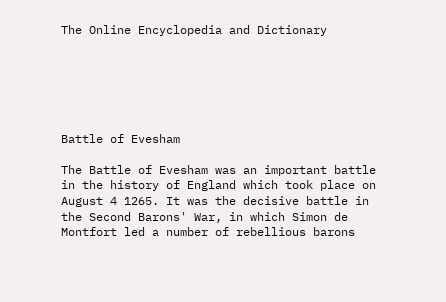The Online Encyclopedia and Dictionary






Battle of Evesham

The Battle of Evesham was an important battle in the history of England which took place on August 4 1265. It was the decisive battle in the Second Barons' War, in which Simon de Montfort led a number of rebellious barons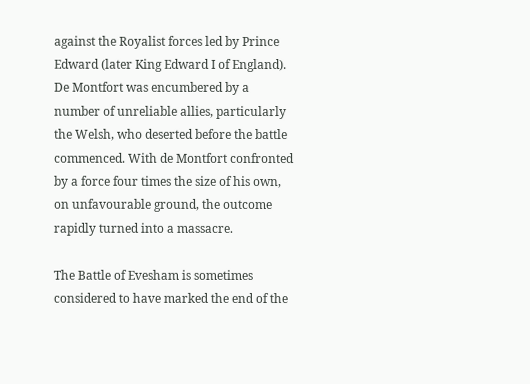against the Royalist forces led by Prince Edward (later King Edward I of England). De Montfort was encumbered by a number of unreliable allies, particularly the Welsh, who deserted before the battle commenced. With de Montfort confronted by a force four times the size of his own, on unfavourable ground, the outcome rapidly turned into a massacre.

The Battle of Evesham is sometimes considered to have marked the end of the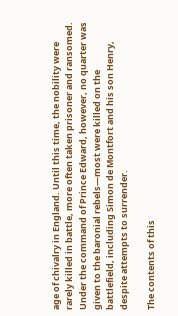age of chivalry in England. Until this time, the nobility were rarely killed in battle, more often taken prisoner and ransomed. Under the command of Prince Edward, however, no quarter was given to the baronial rebels—most were killed on the battlefield, including Simon de Montfort and his son Henry, despite attempts to surrender.

The contents of this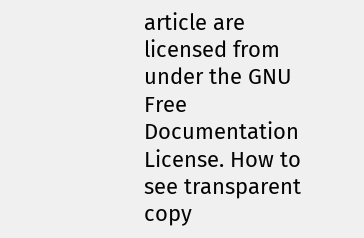article are licensed from under the GNU Free Documentation License. How to see transparent copy